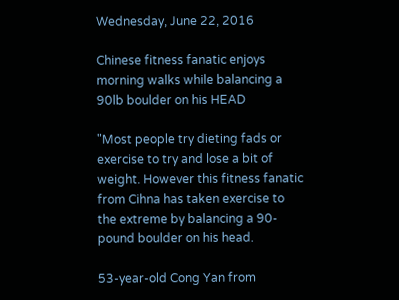Wednesday, June 22, 2016

Chinese fitness fanatic enjoys morning walks while balancing a 90lb boulder on his HEAD

"Most people try dieting fads or exercise to try and lose a bit of weight. However this fitness fanatic from Cihna has taken exercise to the extreme by balancing a 90-pound boulder on his head.

53-year-old Cong Yan from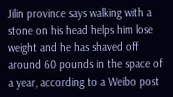Jilin province says walking with a stone on his head helps him lose weight and he has shaved off around 60 pounds in the space of a year, according to a Weibo post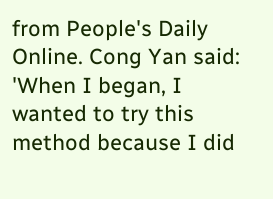from People's Daily Online. Cong Yan said: 'When I began, I wanted to try this method because I did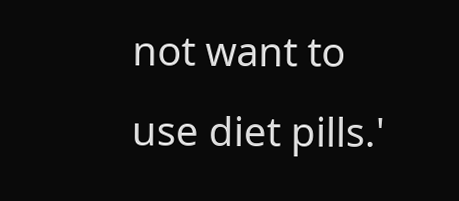not want to use diet pills.'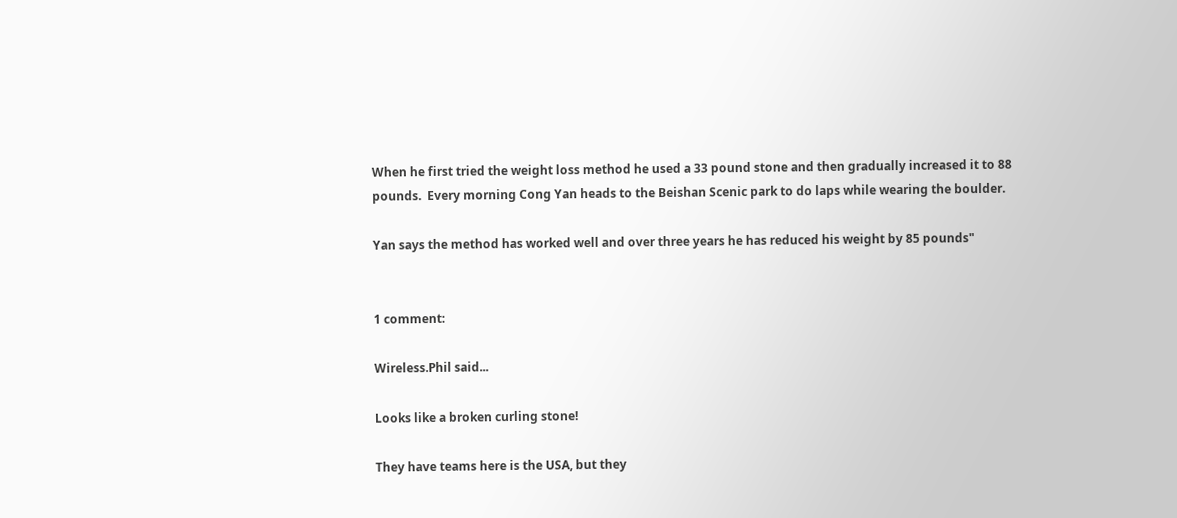When he first tried the weight loss method he used a 33 pound stone and then gradually increased it to 88 pounds.  Every morning Cong Yan heads to the Beishan Scenic park to do laps while wearing the boulder.

Yan says the method has worked well and over three years he has reduced his weight by 85 pounds"


1 comment:

Wireless.Phil said...

Looks like a broken curling stone!

They have teams here is the USA, but they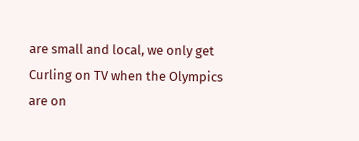are small and local, we only get Curling on TV when the Olympics are on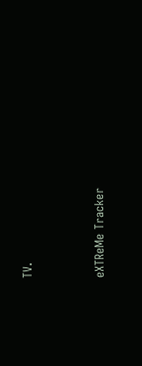TV.


eXTReMe Tracker